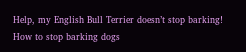Help, my English Bull Terrier doesn’t stop barking! How to stop barking dogs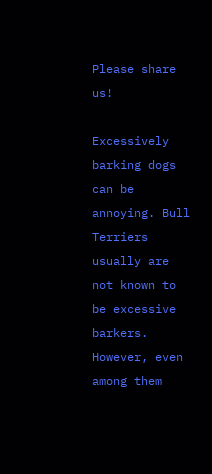Please share us!

Excessively barking dogs can be annoying. Bull Terriers usually are not known to be excessive barkers. However, even among them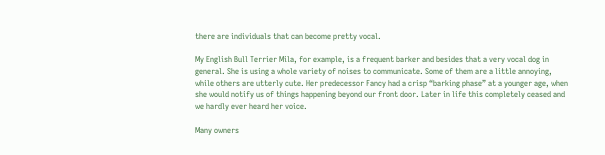there are individuals that can become pretty vocal.

My English Bull Terrier Mila, for example, is a frequent barker and besides that a very vocal dog in general. She is using a whole variety of noises to communicate. Some of them are a little annoying, while others are utterly cute. Her predecessor Fancy had a crisp “barking phase” at a younger age, when she would notify us of things happening beyond our front door. Later in life this completely ceased and we hardly ever heard her voice.

Many owners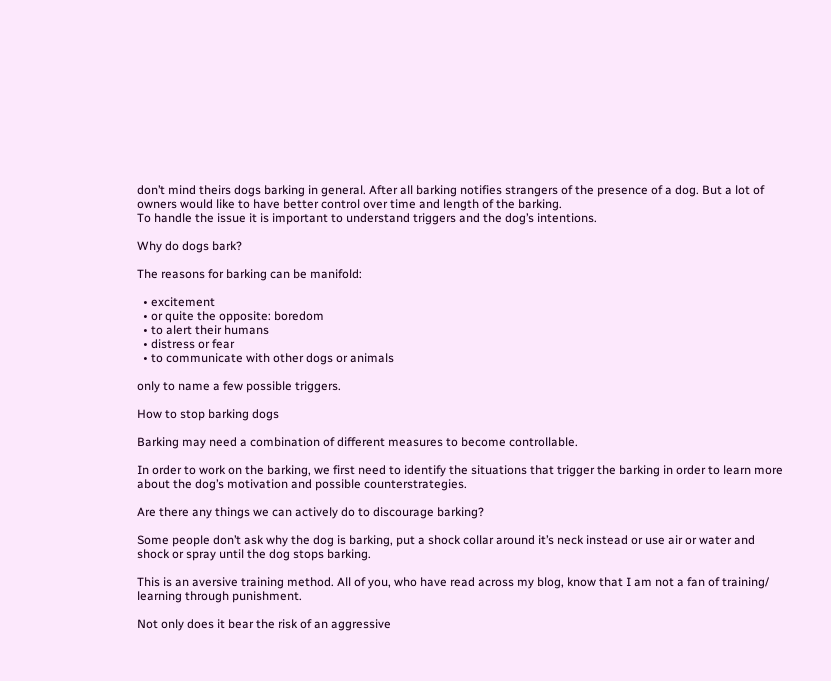don’t mind theirs dogs barking in general. After all barking notifies strangers of the presence of a dog. But a lot of owners would like to have better control over time and length of the barking.
To handle the issue it is important to understand triggers and the dog’s intentions.

Why do dogs bark?

The reasons for barking can be manifold:

  • excitement
  • or quite the opposite: boredom
  • to alert their humans
  • distress or fear
  • to communicate with other dogs or animals

only to name a few possible triggers.

How to stop barking dogs

Barking may need a combination of different measures to become controllable.

In order to work on the barking, we first need to identify the situations that trigger the barking in order to learn more about the dog’s motivation and possible counterstrategies.

Are there any things we can actively do to discourage barking?

Some people don’t ask why the dog is barking, put a shock collar around it’s neck instead or use air or water and shock or spray until the dog stops barking.

This is an aversive training method. All of you, who have read across my blog, know that I am not a fan of training/ learning through punishment.

Not only does it bear the risk of an aggressive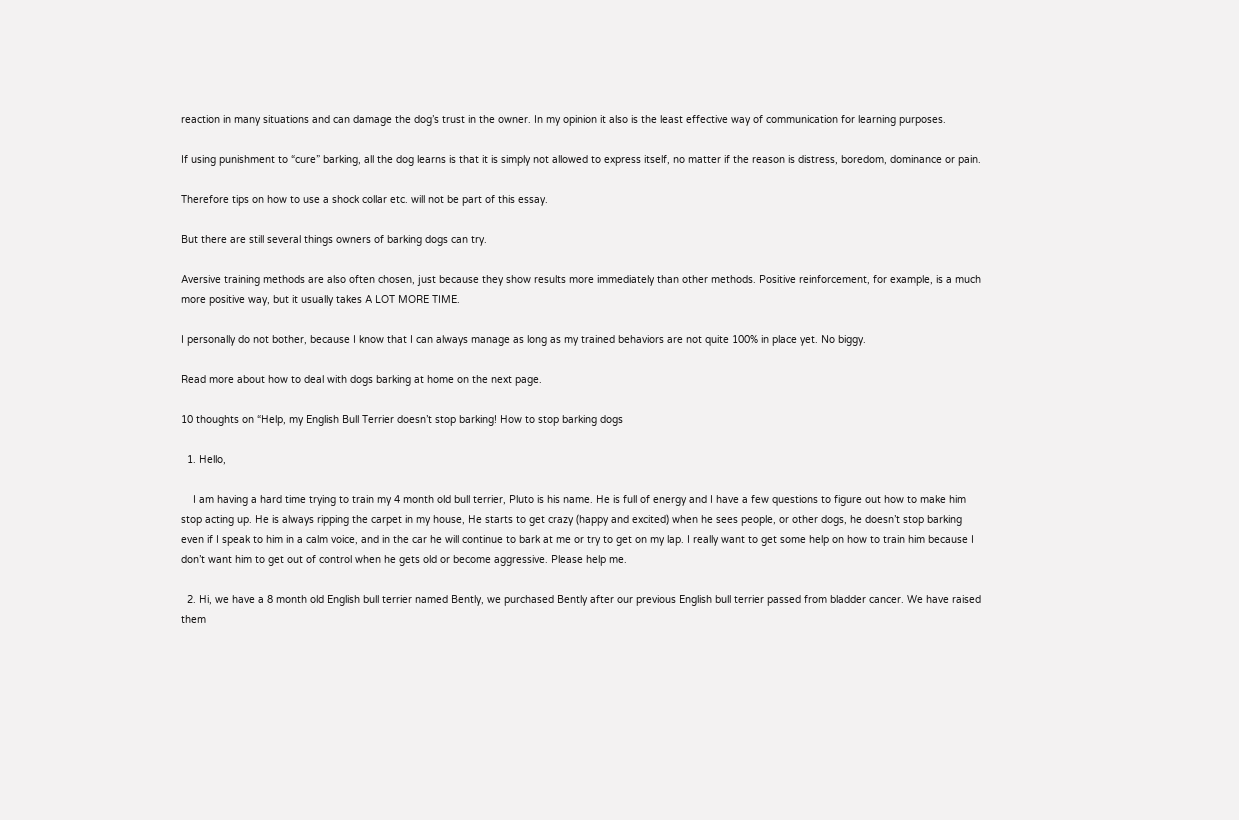reaction in many situations and can damage the dog’s trust in the owner. In my opinion it also is the least effective way of communication for learning purposes.

If using punishment to “cure” barking, all the dog learns is that it is simply not allowed to express itself, no matter if the reason is distress, boredom, dominance or pain.

Therefore tips on how to use a shock collar etc. will not be part of this essay.

But there are still several things owners of barking dogs can try.

Aversive training methods are also often chosen, just because they show results more immediately than other methods. Positive reinforcement, for example, is a much more positive way, but it usually takes A LOT MORE TIME.

I personally do not bother, because I know that I can always manage as long as my trained behaviors are not quite 100% in place yet. No biggy.

Read more about how to deal with dogs barking at home on the next page.

10 thoughts on “Help, my English Bull Terrier doesn’t stop barking! How to stop barking dogs

  1. Hello,

    I am having a hard time trying to train my 4 month old bull terrier, Pluto is his name. He is full of energy and I have a few questions to figure out how to make him stop acting up. He is always ripping the carpet in my house, He starts to get crazy (happy and excited) when he sees people, or other dogs, he doesn’t stop barking even if I speak to him in a calm voice, and in the car he will continue to bark at me or try to get on my lap. I really want to get some help on how to train him because I don’t want him to get out of control when he gets old or become aggressive. Please help me.

  2. Hi, we have a 8 month old English bull terrier named Bently, we purchased Bently after our previous English bull terrier passed from bladder cancer. We have raised them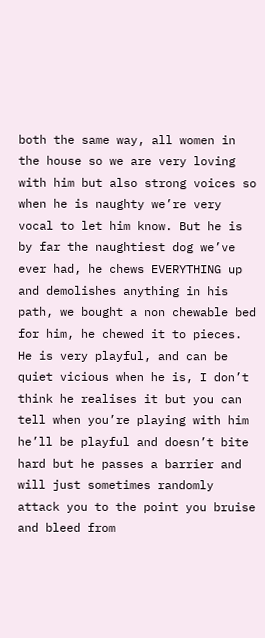both the same way, all women in the house so we are very loving with him but also strong voices so when he is naughty we’re very vocal to let him know. But he is by far the naughtiest dog we’ve ever had, he chews EVERYTHING up and demolishes anything in his path, we bought a non chewable bed for him, he chewed it to pieces. He is very playful, and can be quiet vicious when he is, I don’t think he realises it but you can tell when you’re playing with him he’ll be playful and doesn’t bite hard but he passes a barrier and will just sometimes randomly attack you to the point you bruise and bleed from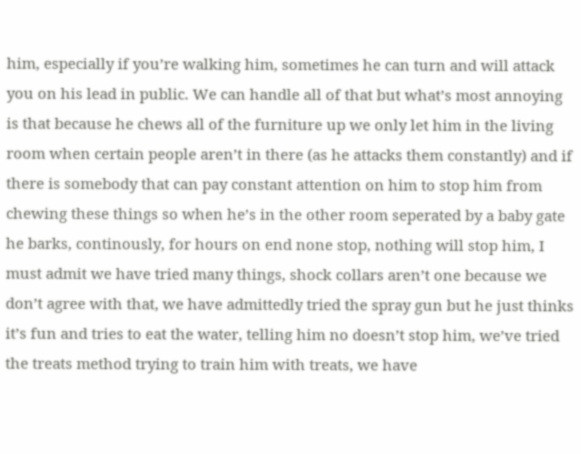him, especially if you’re walking him, sometimes he can turn and will attack you on his lead in public. We can handle all of that but what’s most annoying is that because he chews all of the furniture up we only let him in the living room when certain people aren’t in there (as he attacks them constantly) and if there is somebody that can pay constant attention on him to stop him from chewing these things so when he’s in the other room seperated by a baby gate he barks, continously, for hours on end none stop, nothing will stop him, I must admit we have tried many things, shock collars aren’t one because we don’t agree with that, we have admittedly tried the spray gun but he just thinks it’s fun and tries to eat the water, telling him no doesn’t stop him, we’ve tried the treats method trying to train him with treats, we have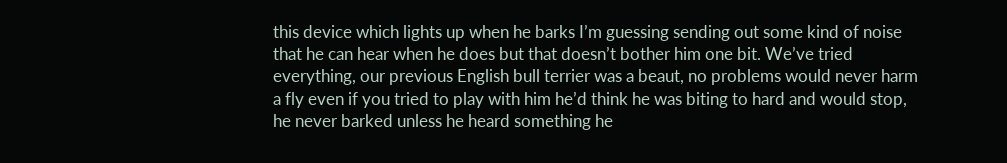this device which lights up when he barks I’m guessing sending out some kind of noise that he can hear when he does but that doesn’t bother him one bit. We’ve tried everything, our previous English bull terrier was a beaut, no problems would never harm a fly even if you tried to play with him he’d think he was biting to hard and would stop, he never barked unless he heard something he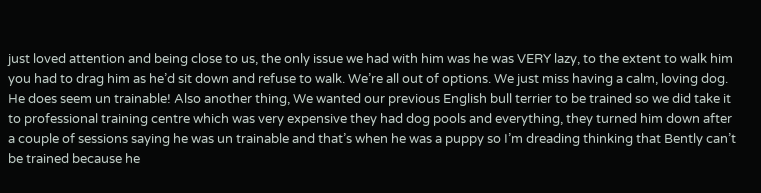just loved attention and being close to us, the only issue we had with him was he was VERY lazy, to the extent to walk him you had to drag him as he’d sit down and refuse to walk. We’re all out of options. We just miss having a calm, loving dog. He does seem un trainable! Also another thing, We wanted our previous English bull terrier to be trained so we did take it to professional training centre which was very expensive they had dog pools and everything, they turned him down after a couple of sessions saying he was un trainable and that’s when he was a puppy so I’m dreading thinking that Bently can’t be trained because he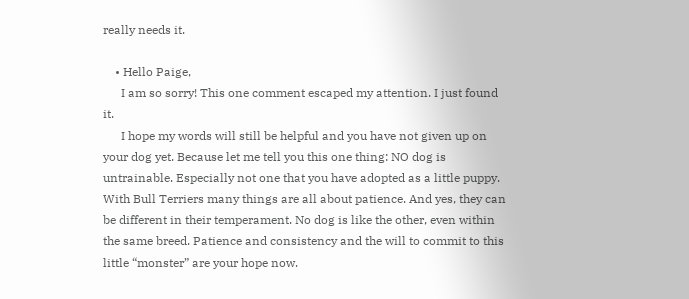really needs it.

    • Hello Paige,
      I am so sorry! This one comment escaped my attention. I just found it.
      I hope my words will still be helpful and you have not given up on your dog yet. Because let me tell you this one thing: NO dog is untrainable. Especially not one that you have adopted as a little puppy. With Bull Terriers many things are all about patience. And yes, they can be different in their temperament. No dog is like the other, even within the same breed. Patience and consistency and the will to commit to this little “monster” are your hope now.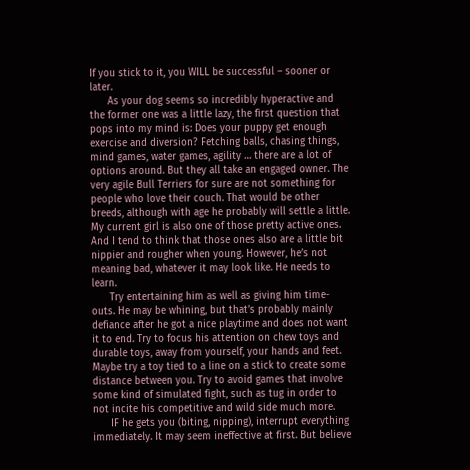If you stick to it, you WILL be successful – sooner or later.
      As your dog seems so incredibly hyperactive and the former one was a little lazy, the first question that pops into my mind is: Does your puppy get enough exercise and diversion? Fetching balls, chasing things, mind games, water games, agility … there are a lot of options around. But they all take an engaged owner. The very agile Bull Terriers for sure are not something for people who love their couch. That would be other breeds, although with age he probably will settle a little. My current girl is also one of those pretty active ones. And I tend to think that those ones also are a little bit nippier and rougher when young. However, he’s not meaning bad, whatever it may look like. He needs to learn.
      Try entertaining him as well as giving him time-outs. He may be whining, but that’s probably mainly defiance after he got a nice playtime and does not want it to end. Try to focus his attention on chew toys and durable toys, away from yourself, your hands and feet. Maybe try a toy tied to a line on a stick to create some distance between you. Try to avoid games that involve some kind of simulated fight, such as tug in order to not incite his competitive and wild side much more.
      IF he gets you (biting, nipping), interrupt everything immediately. It may seem ineffective at first. But believe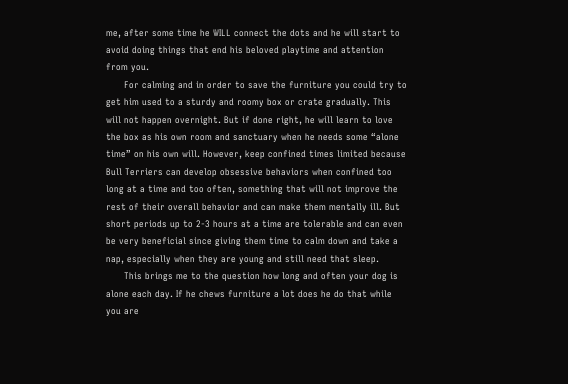me, after some time he WILL connect the dots and he will start to avoid doing things that end his beloved playtime and attention from you.
      For calming and in order to save the furniture you could try to get him used to a sturdy and roomy box or crate gradually. This will not happen overnight. But if done right, he will learn to love the box as his own room and sanctuary when he needs some “alone time” on his own will. However, keep confined times limited because Bull Terriers can develop obsessive behaviors when confined too long at a time and too often, something that will not improve the rest of their overall behavior and can make them mentally ill. But short periods up to 2-3 hours at a time are tolerable and can even be very beneficial since giving them time to calm down and take a nap, especially when they are young and still need that sleep.
      This brings me to the question how long and often your dog is alone each day. If he chews furniture a lot does he do that while you are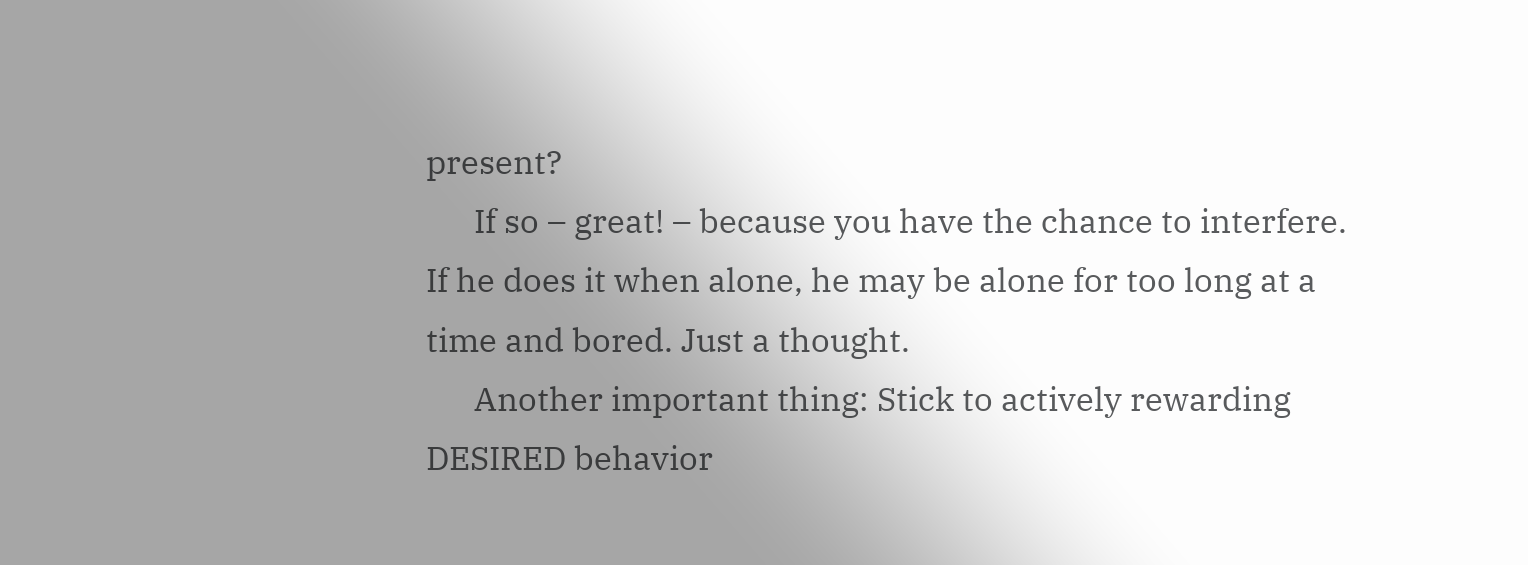present?
      If so – great! – because you have the chance to interfere. If he does it when alone, he may be alone for too long at a time and bored. Just a thought.
      Another important thing: Stick to actively rewarding DESIRED behavior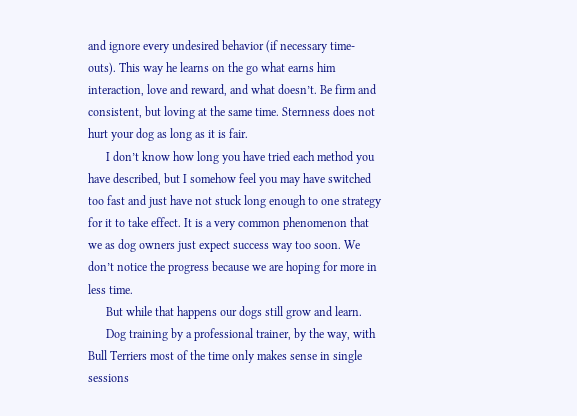and ignore every undesired behavior (if necessary time-outs). This way he learns on the go what earns him interaction, love and reward, and what doesn’t. Be firm and consistent, but loving at the same time. Sternness does not hurt your dog as long as it is fair.
      I don’t know how long you have tried each method you have described, but I somehow feel you may have switched too fast and just have not stuck long enough to one strategy for it to take effect. It is a very common phenomenon that we as dog owners just expect success way too soon. We don’t notice the progress because we are hoping for more in less time.
      But while that happens our dogs still grow and learn.
      Dog training by a professional trainer, by the way, with Bull Terriers most of the time only makes sense in single sessions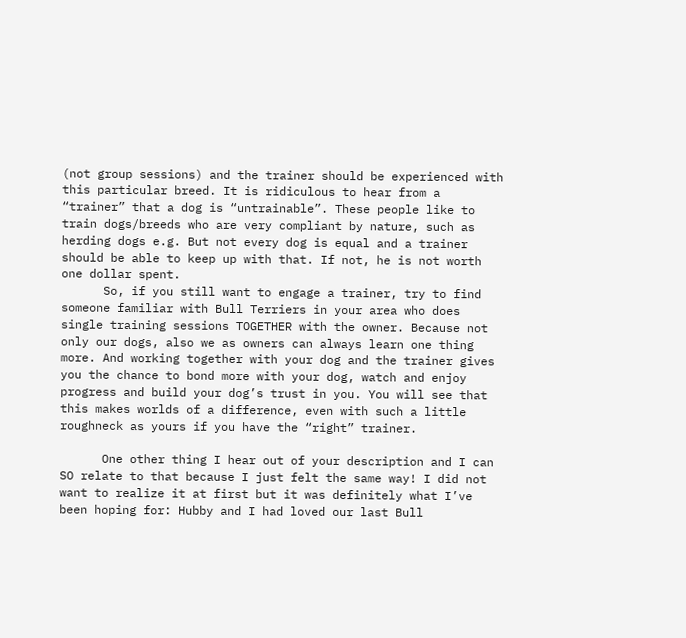(not group sessions) and the trainer should be experienced with this particular breed. It is ridiculous to hear from a “trainer” that a dog is “untrainable”. These people like to train dogs/breeds who are very compliant by nature, such as herding dogs e.g. But not every dog is equal and a trainer should be able to keep up with that. If not, he is not worth one dollar spent.
      So, if you still want to engage a trainer, try to find someone familiar with Bull Terriers in your area who does single training sessions TOGETHER with the owner. Because not only our dogs, also we as owners can always learn one thing more. And working together with your dog and the trainer gives you the chance to bond more with your dog, watch and enjoy progress and build your dog’s trust in you. You will see that this makes worlds of a difference, even with such a little roughneck as yours if you have the “right” trainer.

      One other thing I hear out of your description and I can SO relate to that because I just felt the same way! I did not want to realize it at first but it was definitely what I’ve been hoping for: Hubby and I had loved our last Bull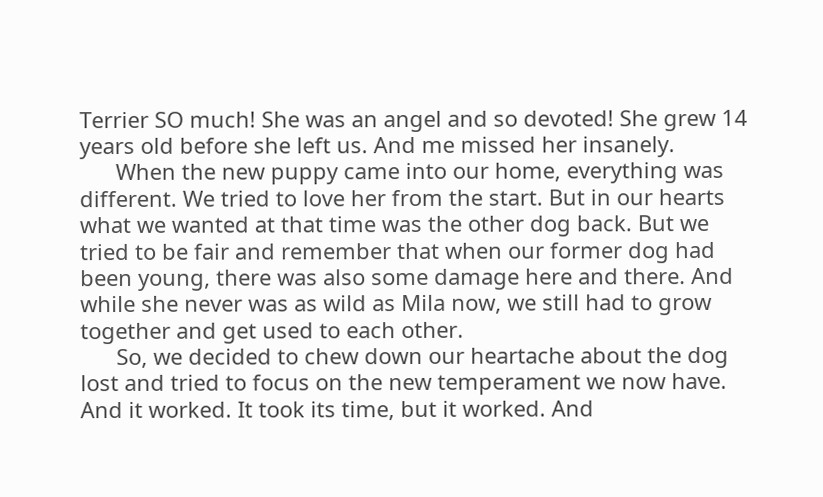Terrier SO much! She was an angel and so devoted! She grew 14 years old before she left us. And me missed her insanely.
      When the new puppy came into our home, everything was different. We tried to love her from the start. But in our hearts what we wanted at that time was the other dog back. But we tried to be fair and remember that when our former dog had been young, there was also some damage here and there. And while she never was as wild as Mila now, we still had to grow together and get used to each other.
      So, we decided to chew down our heartache about the dog lost and tried to focus on the new temperament we now have. And it worked. It took its time, but it worked. And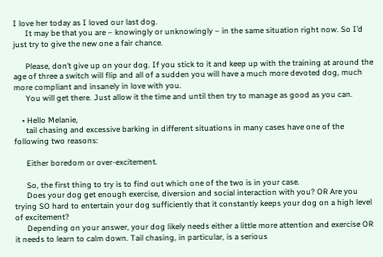I love her today as I loved our last dog.
      It may be that you are – knowingly or unknowingly – in the same situation right now. So I’d just try to give the new one a fair chance.

      Please, don’t give up on your dog. If you stick to it and keep up with the training at around the age of three a switch will flip and all of a sudden you will have a much more devoted dog, much more compliant and insanely in love with you.
      You will get there. Just allow it the time and until then try to manage as good as you can.

    • Hello Melanie,
      tail chasing and excessive barking in different situations in many cases have one of the following two reasons:

      Either boredom or over-excitement.

      So, the first thing to try is to find out which one of the two is in your case.
      Does your dog get enough exercise, diversion and social interaction with you? OR Are you trying SO hard to entertain your dog sufficiently that it constantly keeps your dog on a high level of excitement?
      Depending on your answer, your dog likely needs either a little more attention and exercise OR it needs to learn to calm down. Tail chasing, in particular, is a serious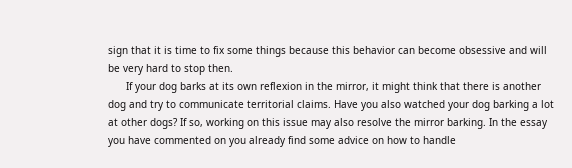sign that it is time to fix some things because this behavior can become obsessive and will be very hard to stop then.
      If your dog barks at its own reflexion in the mirror, it might think that there is another dog and try to communicate territorial claims. Have you also watched your dog barking a lot at other dogs? If so, working on this issue may also resolve the mirror barking. In the essay you have commented on you already find some advice on how to handle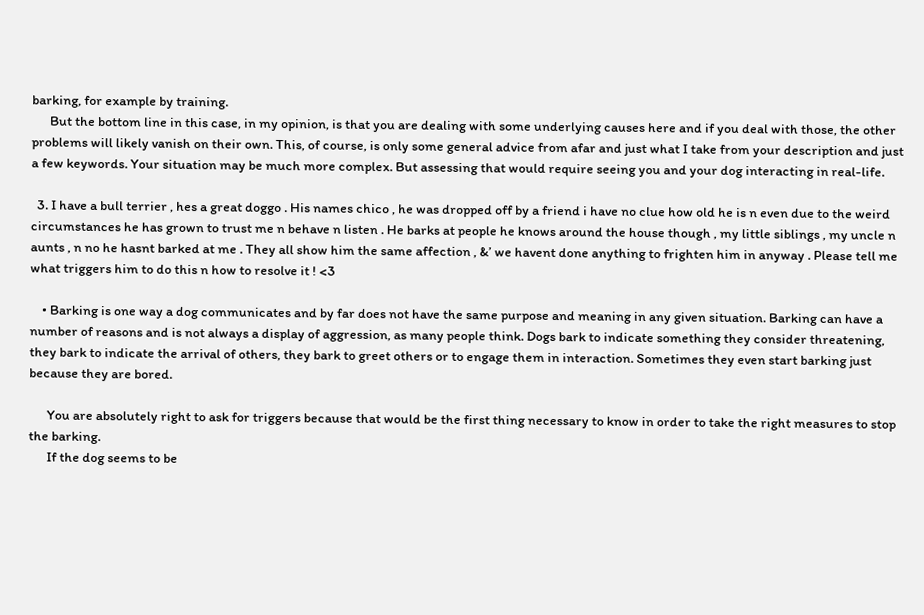barking, for example by training.
      But the bottom line in this case, in my opinion, is that you are dealing with some underlying causes here and if you deal with those, the other problems will likely vanish on their own. This, of course, is only some general advice from afar and just what I take from your description and just a few keywords. Your situation may be much more complex. But assessing that would require seeing you and your dog interacting in real-life.

  3. I have a bull terrier , hes a great doggo . His names chico , he was dropped off by a friend i have no clue how old he is n even due to the weird circumstances he has grown to trust me n behave n listen . He barks at people he knows around the house though , my little siblings , my uncle n aunts , n no he hasnt barked at me . They all show him the same affection , &’ we havent done anything to frighten him in anyway . Please tell me what triggers him to do this n how to resolve it ! <3

    • Barking is one way a dog communicates and by far does not have the same purpose and meaning in any given situation. Barking can have a number of reasons and is not always a display of aggression, as many people think. Dogs bark to indicate something they consider threatening, they bark to indicate the arrival of others, they bark to greet others or to engage them in interaction. Sometimes they even start barking just because they are bored.

      You are absolutely right to ask for triggers because that would be the first thing necessary to know in order to take the right measures to stop the barking.
      If the dog seems to be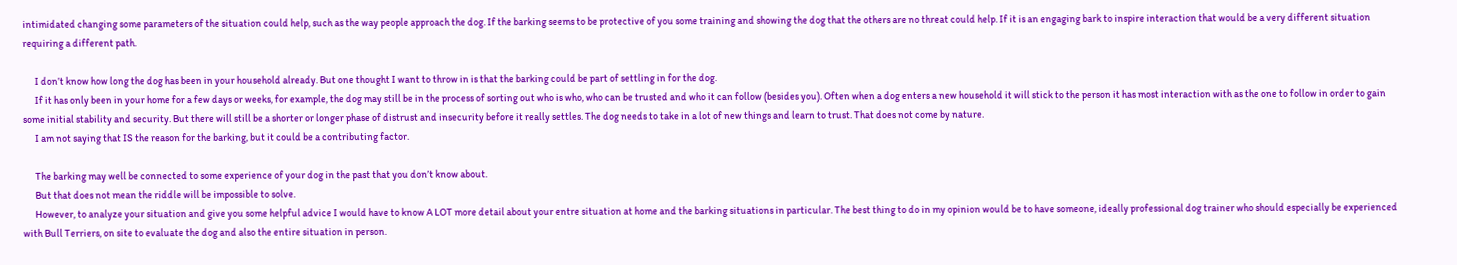intimidated changing some parameters of the situation could help, such as the way people approach the dog. If the barking seems to be protective of you some training and showing the dog that the others are no threat could help. If it is an engaging bark to inspire interaction that would be a very different situation requiring a different path.

      I don’t know how long the dog has been in your household already. But one thought I want to throw in is that the barking could be part of settling in for the dog.
      If it has only been in your home for a few days or weeks, for example, the dog may still be in the process of sorting out who is who, who can be trusted and who it can follow (besides you). Often when a dog enters a new household it will stick to the person it has most interaction with as the one to follow in order to gain some initial stability and security. But there will still be a shorter or longer phase of distrust and insecurity before it really settles. The dog needs to take in a lot of new things and learn to trust. That does not come by nature.
      I am not saying that IS the reason for the barking, but it could be a contributing factor.

      The barking may well be connected to some experience of your dog in the past that you don’t know about.
      But that does not mean the riddle will be impossible to solve.
      However, to analyze your situation and give you some helpful advice I would have to know A LOT more detail about your entre situation at home and the barking situations in particular. The best thing to do in my opinion would be to have someone, ideally professional dog trainer who should especially be experienced with Bull Terriers, on site to evaluate the dog and also the entire situation in person.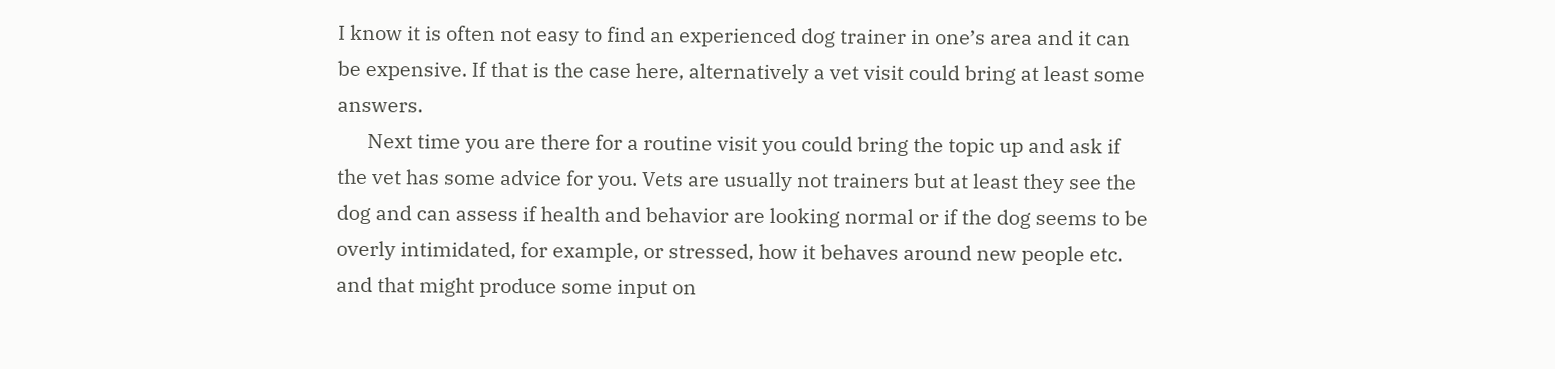I know it is often not easy to find an experienced dog trainer in one’s area and it can be expensive. If that is the case here, alternatively a vet visit could bring at least some answers.
      Next time you are there for a routine visit you could bring the topic up and ask if the vet has some advice for you. Vets are usually not trainers but at least they see the dog and can assess if health and behavior are looking normal or if the dog seems to be overly intimidated, for example, or stressed, how it behaves around new people etc. and that might produce some input on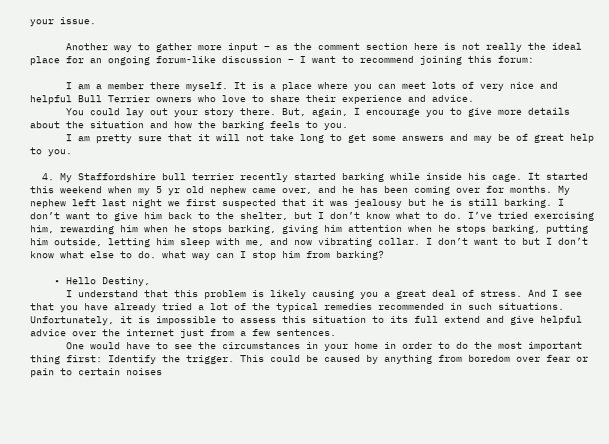your issue.

      Another way to gather more input – as the comment section here is not really the ideal place for an ongoing forum-like discussion – I want to recommend joining this forum:

      I am a member there myself. It is a place where you can meet lots of very nice and helpful Bull Terrier owners who love to share their experience and advice.
      You could lay out your story there. But, again, I encourage you to give more details about the situation and how the barking feels to you.
      I am pretty sure that it will not take long to get some answers and may be of great help to you.

  4. My Staffordshire bull terrier recently started barking while inside his cage. It started this weekend when my 5 yr old nephew came over, and he has been coming over for months. My nephew left last night we first suspected that it was jealousy but he is still barking. I don’t want to give him back to the shelter, but I don’t know what to do. I’ve tried exercising him, rewarding him when he stops barking, giving him attention when he stops barking, putting him outside, letting him sleep with me, and now vibrating collar. I don’t want to but I don’t know what else to do. what way can I stop him from barking?

    • Hello Destiny,
      I understand that this problem is likely causing you a great deal of stress. And I see that you have already tried a lot of the typical remedies recommended in such situations. Unfortunately, it is impossible to assess this situation to its full extend and give helpful advice over the internet just from a few sentences.
      One would have to see the circumstances in your home in order to do the most important thing first: Identify the trigger. This could be caused by anything from boredom over fear or pain to certain noises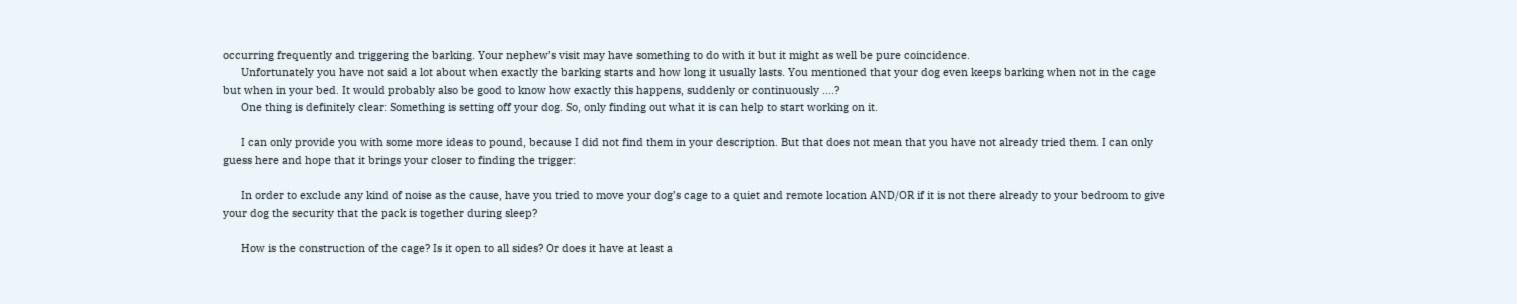occurring frequently and triggering the barking. Your nephew’s visit may have something to do with it but it might as well be pure coincidence.
      Unfortunately you have not said a lot about when exactly the barking starts and how long it usually lasts. You mentioned that your dog even keeps barking when not in the cage but when in your bed. It would probably also be good to know how exactly this happens, suddenly or continuously ….?
      One thing is definitely clear: Something is setting off your dog. So, only finding out what it is can help to start working on it.

      I can only provide you with some more ideas to pound, because I did not find them in your description. But that does not mean that you have not already tried them. I can only guess here and hope that it brings your closer to finding the trigger:

      In order to exclude any kind of noise as the cause, have you tried to move your dog’s cage to a quiet and remote location AND/OR if it is not there already to your bedroom to give your dog the security that the pack is together during sleep?

      How is the construction of the cage? Is it open to all sides? Or does it have at least a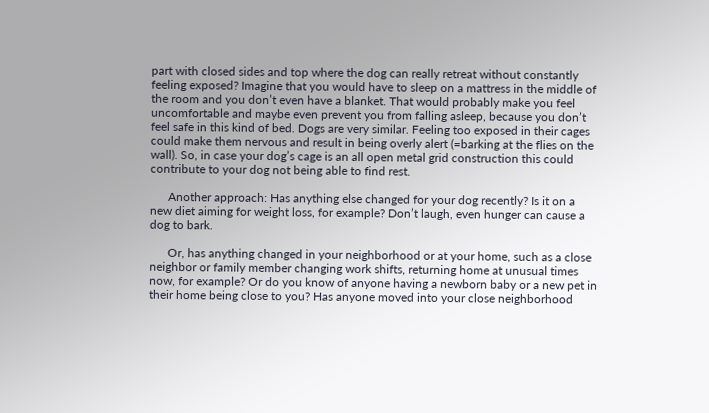part with closed sides and top where the dog can really retreat without constantly feeling exposed? Imagine that you would have to sleep on a mattress in the middle of the room and you don’t even have a blanket. That would probably make you feel uncomfortable and maybe even prevent you from falling asleep, because you don’t feel safe in this kind of bed. Dogs are very similar. Feeling too exposed in their cages could make them nervous and result in being overly alert (=barking at the flies on the wall). So, in case your dog’s cage is an all open metal grid construction this could contribute to your dog not being able to find rest.

      Another approach: Has anything else changed for your dog recently? Is it on a new diet aiming for weight loss, for example? Don’t laugh, even hunger can cause a dog to bark.

      Or, has anything changed in your neighborhood or at your home, such as a close neighbor or family member changing work shifts, returning home at unusual times now, for example? Or do you know of anyone having a newborn baby or a new pet in their home being close to you? Has anyone moved into your close neighborhood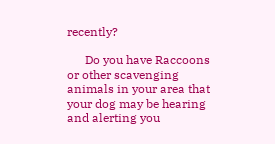recently?

      Do you have Raccoons or other scavenging animals in your area that your dog may be hearing and alerting you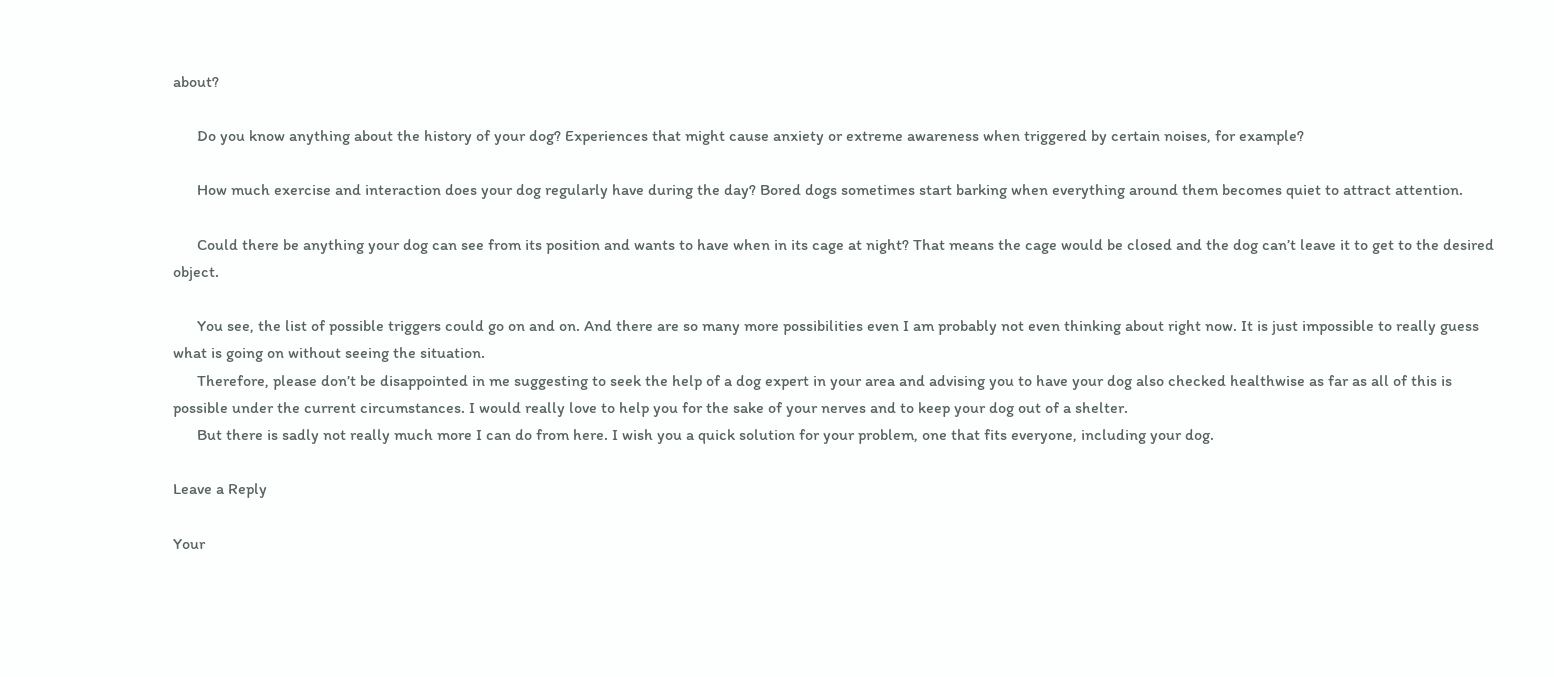about?

      Do you know anything about the history of your dog? Experiences that might cause anxiety or extreme awareness when triggered by certain noises, for example?

      How much exercise and interaction does your dog regularly have during the day? Bored dogs sometimes start barking when everything around them becomes quiet to attract attention.

      Could there be anything your dog can see from its position and wants to have when in its cage at night? That means the cage would be closed and the dog can’t leave it to get to the desired object.

      You see, the list of possible triggers could go on and on. And there are so many more possibilities even I am probably not even thinking about right now. It is just impossible to really guess what is going on without seeing the situation.
      Therefore, please don’t be disappointed in me suggesting to seek the help of a dog expert in your area and advising you to have your dog also checked healthwise as far as all of this is possible under the current circumstances. I would really love to help you for the sake of your nerves and to keep your dog out of a shelter.
      But there is sadly not really much more I can do from here. I wish you a quick solution for your problem, one that fits everyone, including your dog.

Leave a Reply

Your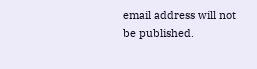email address will not be published.